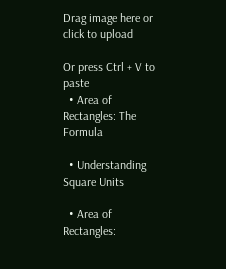Drag image here or click to upload

Or press Ctrl + V to paste
  • Area of Rectangles: The Formula

  • Understanding Square Units

  • Area of Rectangles: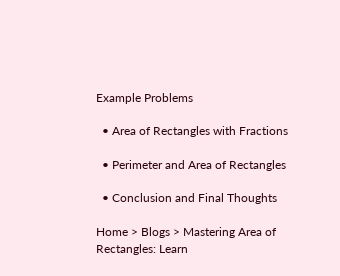Example Problems

  • Area of Rectangles with Fractions

  • Perimeter and Area of Rectangles

  • Conclusion and Final Thoughts

Home > Blogs > Mastering Area of Rectangles: Learn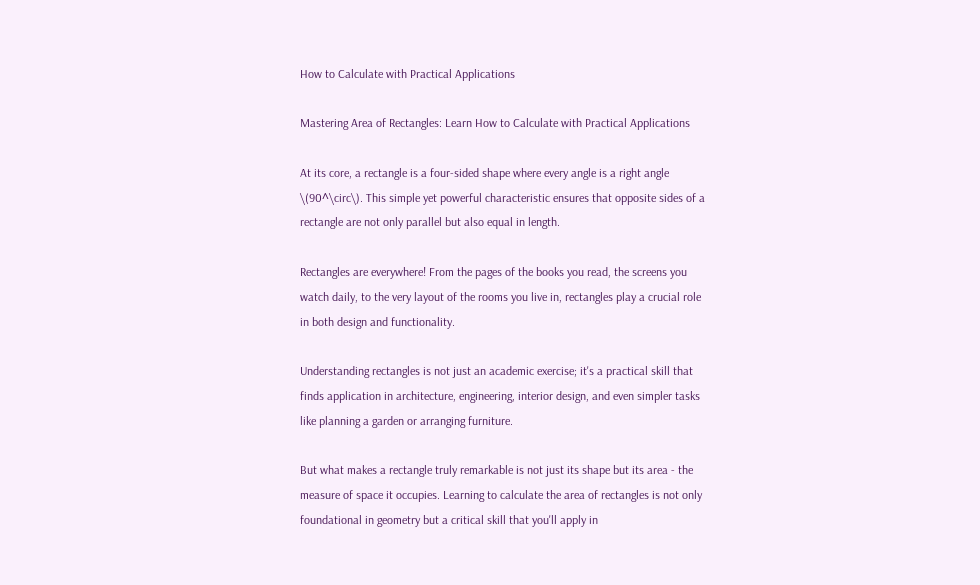How to Calculate with Practical Applications

Mastering Area of Rectangles: Learn How to Calculate with Practical Applications

At its core, a rectangle is a four-sided shape where every angle is a right angle \(90^\circ\). This simple yet powerful characteristic ensures that opposite sides of a rectangle are not only parallel but also equal in length.

Rectangles are everywhere! From the pages of the books you read, the screens you watch daily, to the very layout of the rooms you live in, rectangles play a crucial role in both design and functionality.

Understanding rectangles is not just an academic exercise; it's a practical skill that finds application in architecture, engineering, interior design, and even simpler tasks like planning a garden or arranging furniture.

But what makes a rectangle truly remarkable is not just its shape but its area - the measure of space it occupies. Learning to calculate the area of rectangles is not only foundational in geometry but a critical skill that you'll apply in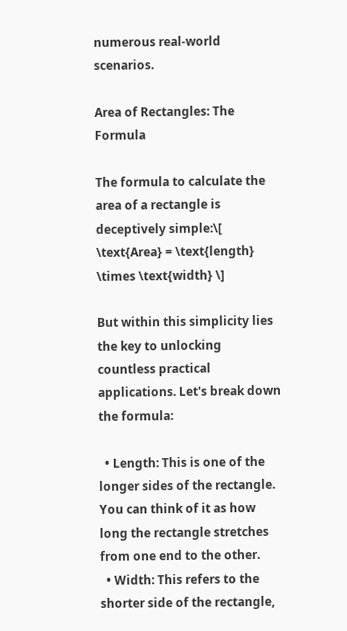numerous real-world scenarios.

Area of Rectangles: The Formula

The formula to calculate the area of a rectangle is deceptively simple:\[ \text{Area} = \text{length} \times \text{width} \]

But within this simplicity lies the key to unlocking countless practical applications. Let's break down the formula:

  • Length: This is one of the longer sides of the rectangle. You can think of it as how long the rectangle stretches from one end to the other.
  • Width: This refers to the shorter side of the rectangle,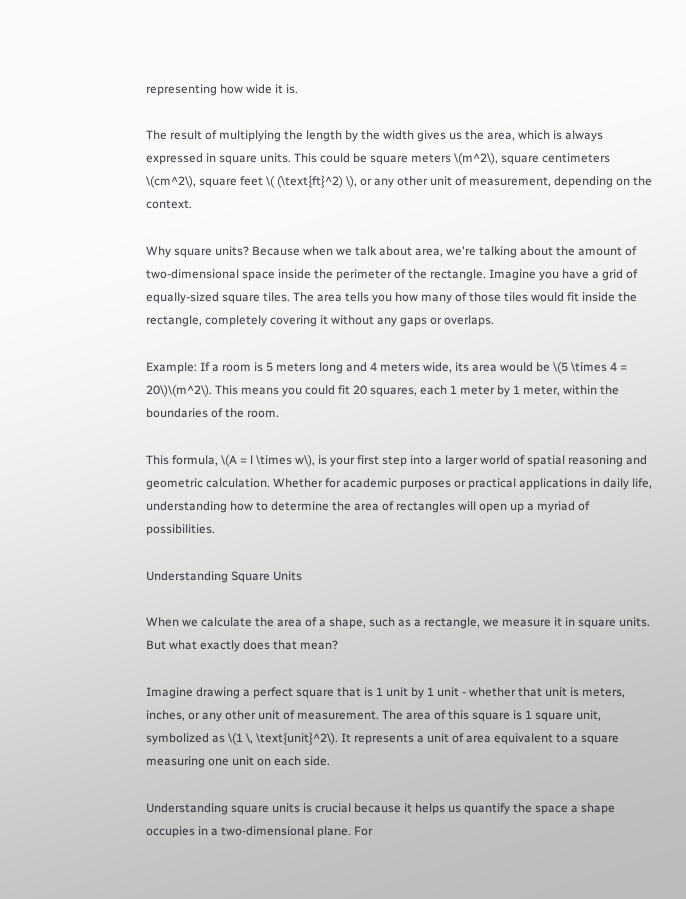representing how wide it is.

The result of multiplying the length by the width gives us the area, which is always expressed in square units. This could be square meters \(m^2\), square centimeters \(cm^2\), square feet \( (\text{ft}^2) \), or any other unit of measurement, depending on the context.

Why square units? Because when we talk about area, we're talking about the amount of two-dimensional space inside the perimeter of the rectangle. Imagine you have a grid of equally-sized square tiles. The area tells you how many of those tiles would fit inside the rectangle, completely covering it without any gaps or overlaps.

Example: If a room is 5 meters long and 4 meters wide, its area would be \(5 \times 4 = 20\)\(m^2\). This means you could fit 20 squares, each 1 meter by 1 meter, within the boundaries of the room.

This formula, \(A = l \times w\), is your first step into a larger world of spatial reasoning and geometric calculation. Whether for academic purposes or practical applications in daily life, understanding how to determine the area of rectangles will open up a myriad of possibilities.

Understanding Square Units

When we calculate the area of a shape, such as a rectangle, we measure it in square units. But what exactly does that mean?

Imagine drawing a perfect square that is 1 unit by 1 unit - whether that unit is meters, inches, or any other unit of measurement. The area of this square is 1 square unit, symbolized as \(1 \, \text{unit}^2\). It represents a unit of area equivalent to a square measuring one unit on each side.

Understanding square units is crucial because it helps us quantify the space a shape occupies in a two-dimensional plane. For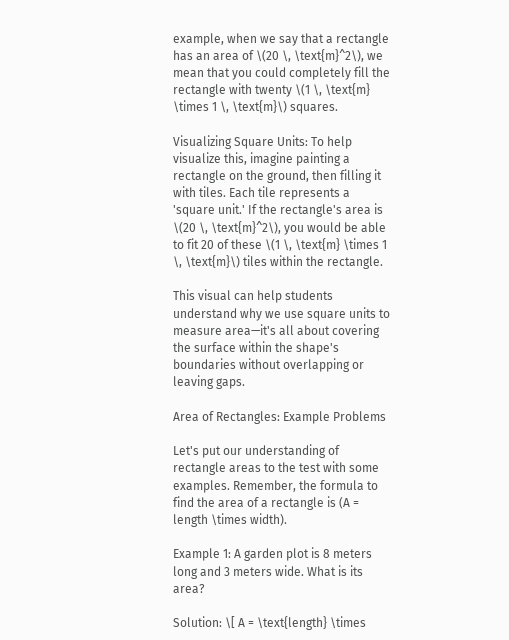example, when we say that a rectangle has an area of \(20 \, \text{m}^2\), we mean that you could completely fill the rectangle with twenty \(1 \, \text{m} \times 1 \, \text{m}\) squares.

Visualizing Square Units: To help visualize this, imagine painting a rectangle on the ground, then filling it with tiles. Each tile represents a 'square unit.' If the rectangle's area is \(20 \, \text{m}^2\), you would be able to fit 20 of these \(1 \, \text{m} \times 1 \, \text{m}\) tiles within the rectangle.

This visual can help students understand why we use square units to measure area—it's all about covering the surface within the shape's boundaries without overlapping or leaving gaps.

Area of Rectangles: Example Problems

Let's put our understanding of rectangle areas to the test with some examples. Remember, the formula to find the area of a rectangle is (A = length \times width).

Example 1: A garden plot is 8 meters long and 3 meters wide. What is its area?

Solution: \[ A = \text{length} \times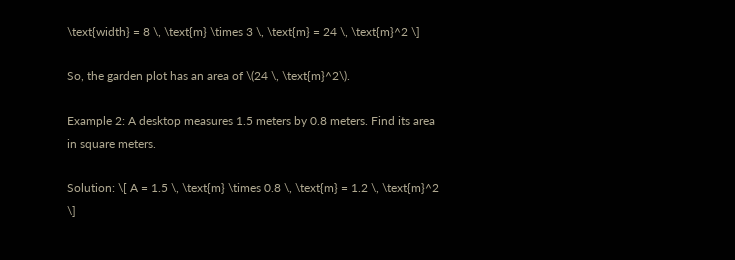\text{width} = 8 \, \text{m} \times 3 \, \text{m} = 24 \, \text{m}^2 \]

So, the garden plot has an area of \(24 \, \text{m}^2\).

Example 2: A desktop measures 1.5 meters by 0.8 meters. Find its area in square meters.

Solution: \[ A = 1.5 \, \text{m} \times 0.8 \, \text{m} = 1.2 \, \text{m}^2 \]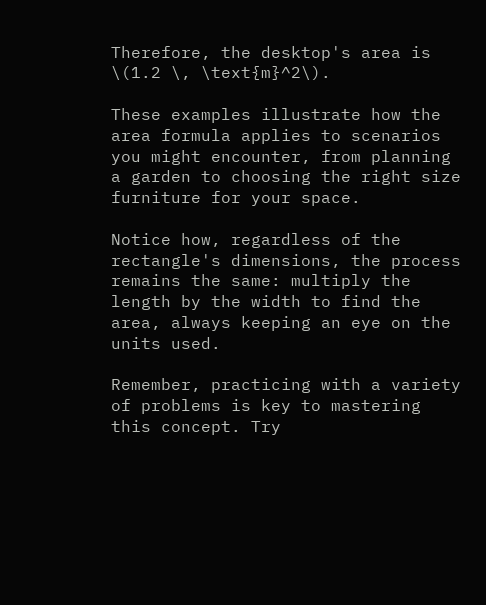Therefore, the desktop's area is \(1.2 \, \text{m}^2\).

These examples illustrate how the area formula applies to scenarios you might encounter, from planning a garden to choosing the right size furniture for your space.

Notice how, regardless of the rectangle's dimensions, the process remains the same: multiply the length by the width to find the area, always keeping an eye on the units used.

Remember, practicing with a variety of problems is key to mastering this concept. Try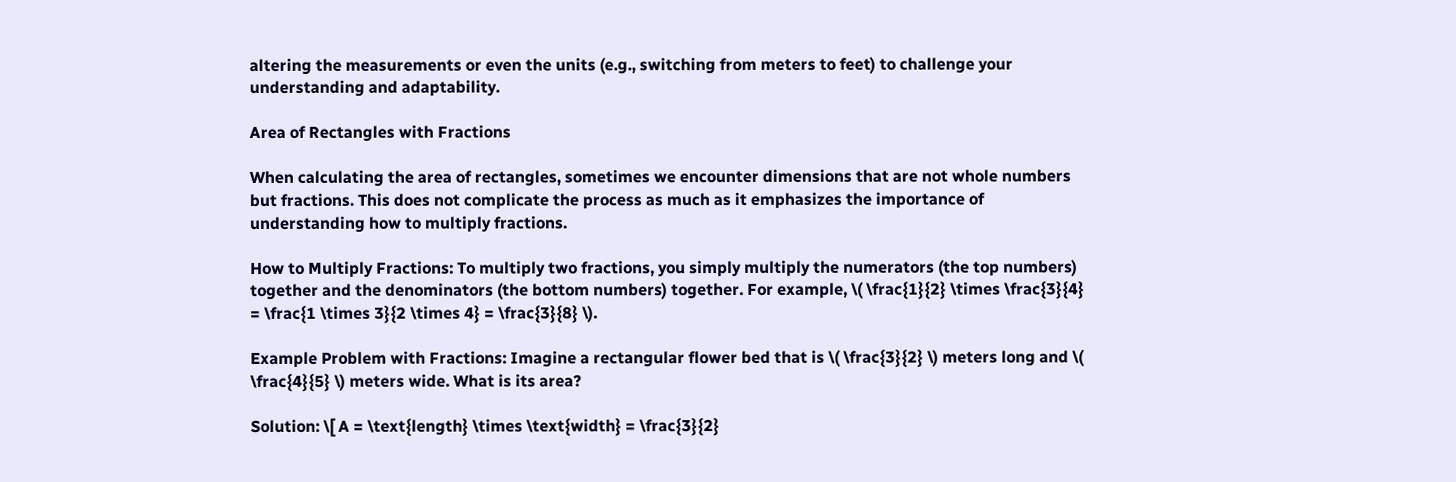altering the measurements or even the units (e.g., switching from meters to feet) to challenge your understanding and adaptability.

Area of Rectangles with Fractions

When calculating the area of rectangles, sometimes we encounter dimensions that are not whole numbers but fractions. This does not complicate the process as much as it emphasizes the importance of understanding how to multiply fractions.

How to Multiply Fractions: To multiply two fractions, you simply multiply the numerators (the top numbers) together and the denominators (the bottom numbers) together. For example, \( \frac{1}{2} \times \frac{3}{4} = \frac{1 \times 3}{2 \times 4} = \frac{3}{8} \).

Example Problem with Fractions: Imagine a rectangular flower bed that is \( \frac{3}{2} \) meters long and \( \frac{4}{5} \) meters wide. What is its area?

Solution: \[ A = \text{length} \times \text{width} = \frac{3}{2}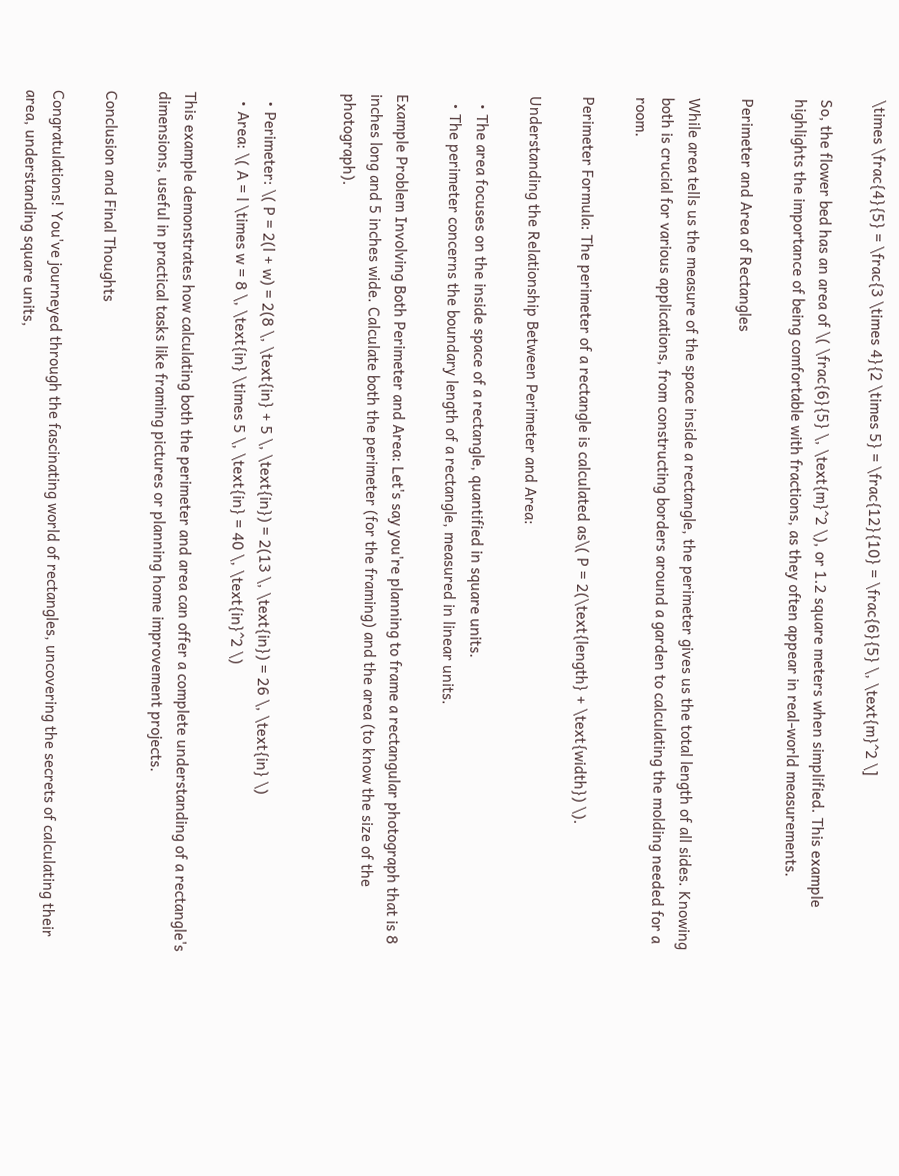\times \frac{4}{5} = \frac{3 \times 4}{2 \times 5} = \frac{12}{10} = \frac{6}{5} \, \text{m}^2 \]

So, the flower bed has an area of \( \frac{6}{5} \, \text{m}^2 \), or 1.2 square meters when simplified. This example highlights the importance of being comfortable with fractions, as they often appear in real-world measurements.

Perimeter and Area of Rectangles

While area tells us the measure of the space inside a rectangle, the perimeter gives us the total length of all sides. Knowing both is crucial for various applications, from constructing borders around a garden to calculating the molding needed for a room.

Perimeter Formula: The perimeter of a rectangle is calculated as\( P = 2(\text{length} + \text{width}) \).

Understanding the Relationship Between Perimeter and Area:

  • The area focuses on the inside space of a rectangle, quantified in square units.
  • The perimeter concerns the boundary length of a rectangle, measured in linear units.

Example Problem Involving Both Perimeter and Area: Let's say you're planning to frame a rectangular photograph that is 8 inches long and 5 inches wide. Calculate both the perimeter (for the framing) and the area (to know the size of the photograph).


  • Perimeter: \( P = 2(l + w) = 2(8 \, \text{in} + 5 \, \text{in}) = 2(13 \, \text{in}) = 26 \, \text{in} \)
  • Area: \( A = l \times w = 8 \, \text{in} \times 5 \, \text{in} = 40 \, \text{in}^2 \)

This example demonstrates how calculating both the perimeter and area can offer a complete understanding of a rectangle's dimensions, useful in practical tasks like framing pictures or planning home improvement projects.

Conclusion and Final Thoughts

Congratulations! You've journeyed through the fascinating world of rectangles, uncovering the secrets of calculating their area, understanding square units,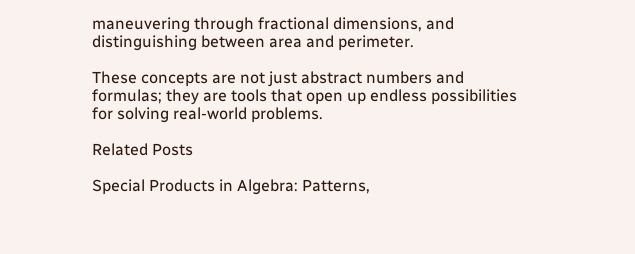maneuvering through fractional dimensions, and distinguishing between area and perimeter.

These concepts are not just abstract numbers and formulas; they are tools that open up endless possibilities for solving real-world problems.

Related Posts

Special Products in Algebra: Patterns,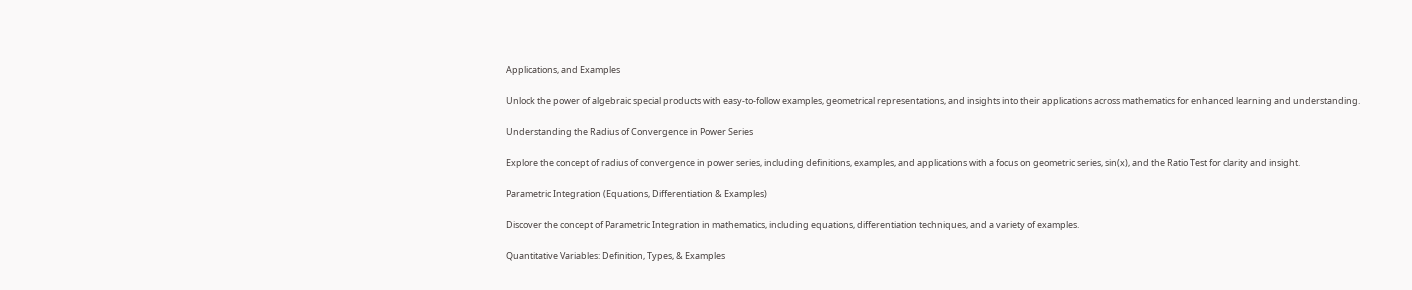Applications, and Examples

Unlock the power of algebraic special products with easy-to-follow examples, geometrical representations, and insights into their applications across mathematics for enhanced learning and understanding.

Understanding the Radius of Convergence in Power Series

Explore the concept of radius of convergence in power series, including definitions, examples, and applications with a focus on geometric series, sin(x), and the Ratio Test for clarity and insight.

Parametric Integration (Equations, Differentiation & Examples)

Discover the concept of Parametric Integration in mathematics, including equations, differentiation techniques, and a variety of examples.

Quantitative Variables: Definition, Types, & Examples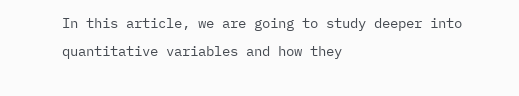In this article, we are going to study deeper into quantitative variables and how they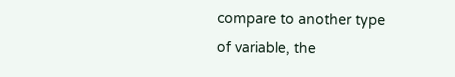compare to another type of variable, the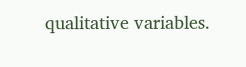qualitative variables.